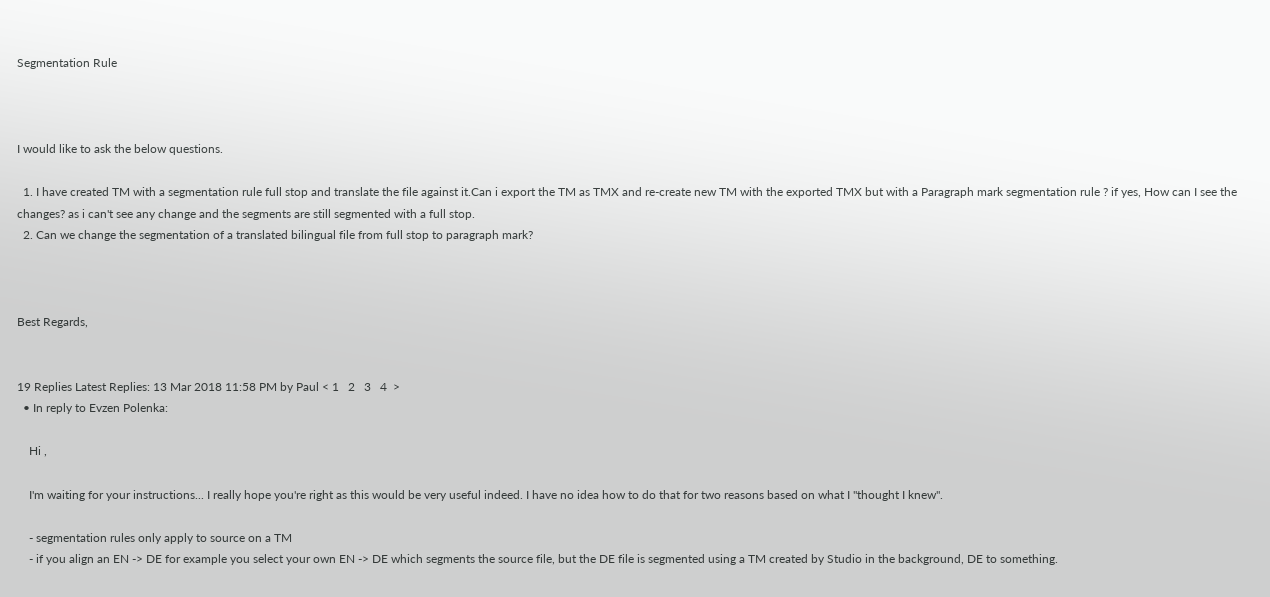Segmentation Rule



I would like to ask the below questions.

  1. I have created TM with a segmentation rule full stop and translate the file against it.Can i export the TM as TMX and re-create new TM with the exported TMX but with a Paragraph mark segmentation rule ? if yes, How can I see the changes? as i can't see any change and the segments are still segmented with a full stop.
  2. Can we change the segmentation of a translated bilingual file from full stop to paragraph mark?



Best Regards,


19 Replies Latest Replies: 13 Mar 2018 11:58 PM by Paul < 1   2   3   4  >
  • In reply to Evzen Polenka:

    Hi ,

    I'm waiting for your instructions... I really hope you're right as this would be very useful indeed. I have no idea how to do that for two reasons based on what I "thought I knew".

    - segmentation rules only apply to source on a TM
    - if you align an EN -> DE for example you select your own EN -> DE which segments the source file, but the DE file is segmented using a TM created by Studio in the background, DE to something.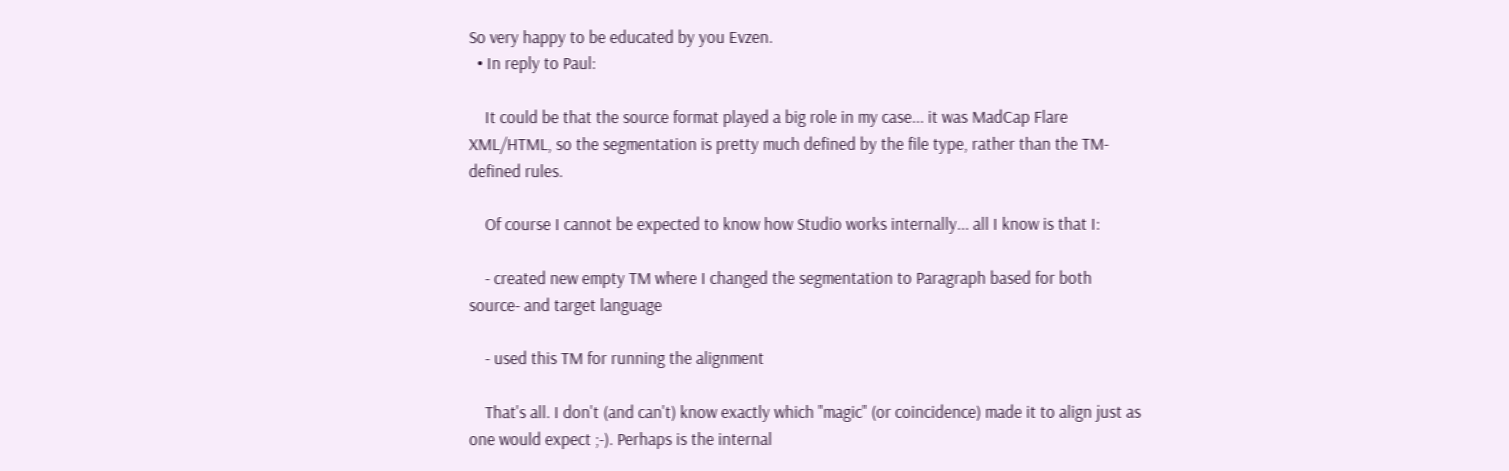So very happy to be educated by you Evzen.
  • In reply to Paul:

    It could be that the source format played a big role in my case... it was MadCap Flare XML/HTML, so the segmentation is pretty much defined by the file type, rather than the TM-defined rules.

    Of course I cannot be expected to know how Studio works internally... all I know is that I:

    - created new empty TM where I changed the segmentation to Paragraph based for both source- and target language

    - used this TM for running the alignment

    That's all. I don't (and can't) know exactly which "magic" (or coincidence) made it to align just as one would expect ;-). Perhaps is the internal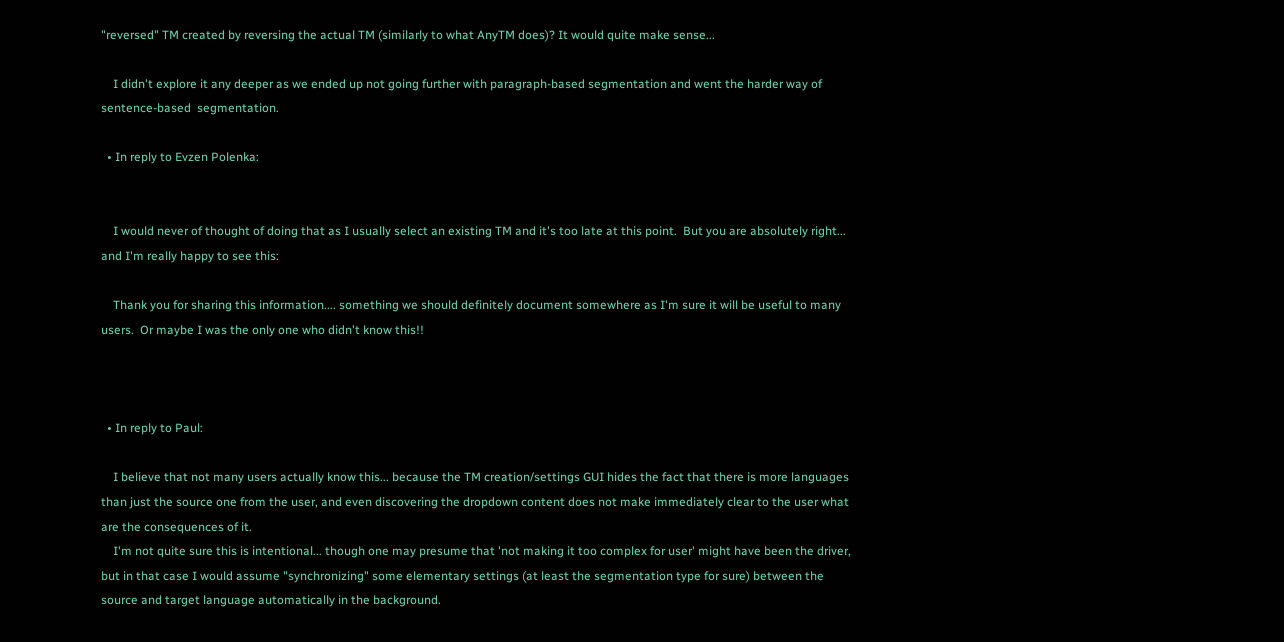"reversed" TM created by reversing the actual TM (similarly to what AnyTM does)? It would quite make sense...

    I didn't explore it any deeper as we ended up not going further with paragraph-based segmentation and went the harder way of sentence-based  segmentation.

  • In reply to Evzen Polenka:


    I would never of thought of doing that as I usually select an existing TM and it's too late at this point.  But you are absolutely right... and I'm really happy to see this:

    Thank you for sharing this information.... something we should definitely document somewhere as I'm sure it will be useful to many users.  Or maybe I was the only one who didn't know this!!



  • In reply to Paul:

    I believe that not many users actually know this... because the TM creation/settings GUI hides the fact that there is more languages than just the source one from the user, and even discovering the dropdown content does not make immediately clear to the user what are the consequences of it.
    I'm not quite sure this is intentional... though one may presume that 'not making it too complex for user' might have been the driver, but in that case I would assume "synchronizing" some elementary settings (at least the segmentation type for sure) between the source and target language automatically in the background.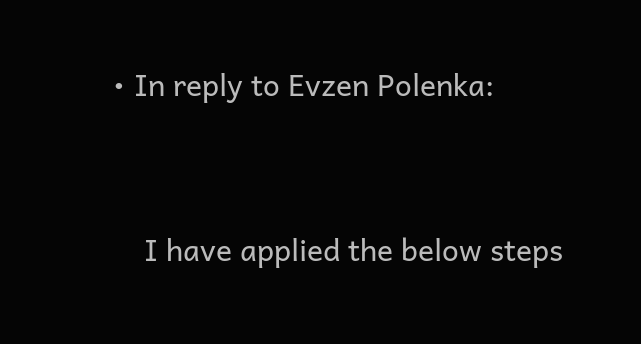• In reply to Evzen Polenka:


    I have applied the below steps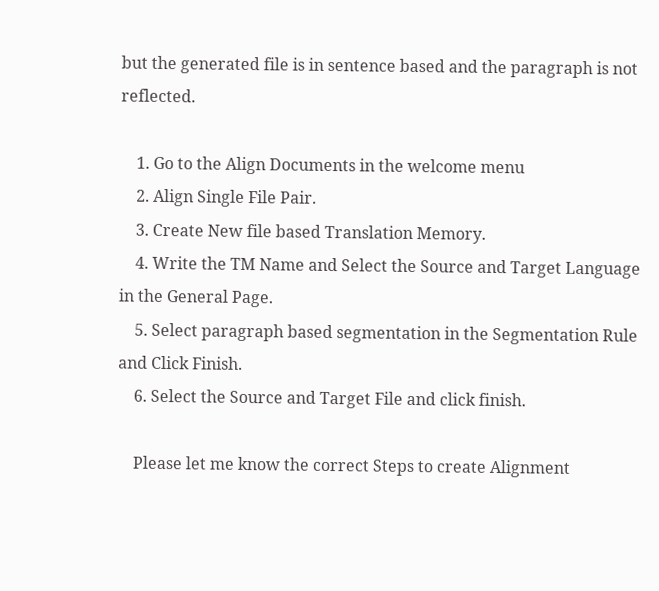but the generated file is in sentence based and the paragraph is not reflected.

    1. Go to the Align Documents in the welcome menu
    2. Align Single File Pair.
    3. Create New file based Translation Memory.
    4. Write the TM Name and Select the Source and Target Language in the General Page.
    5. Select paragraph based segmentation in the Segmentation Rule and Click Finish.
    6. Select the Source and Target File and click finish.

    Please let me know the correct Steps to create Alignment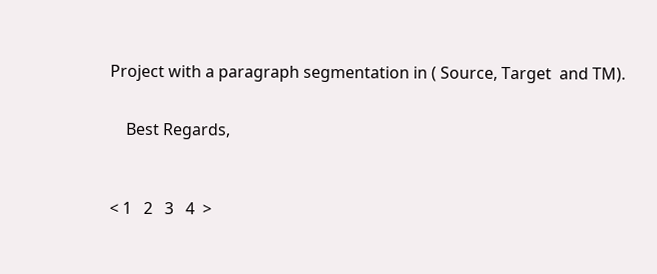Project with a paragraph segmentation in ( Source, Target  and TM).


    Best Regards,



< 1   2   3   4  >